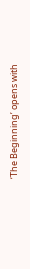‘The Beginning’ opens with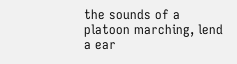the sounds of a platoon marching, lend a ear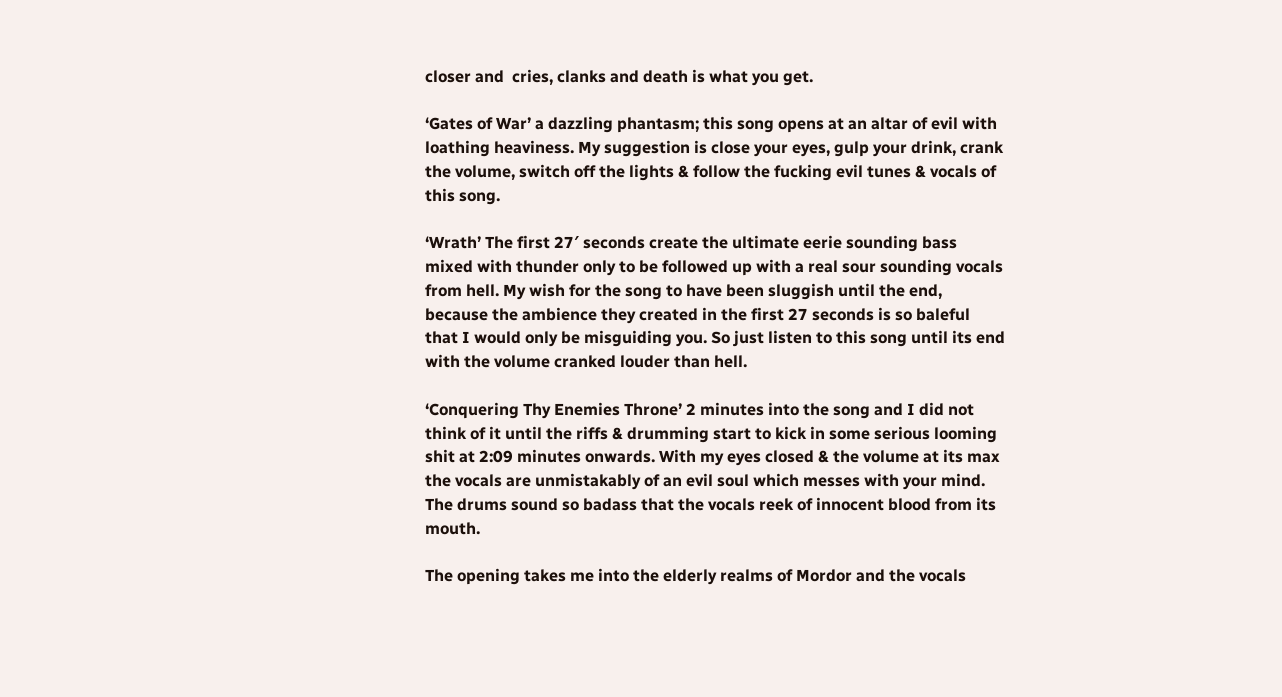closer and  cries, clanks and death is what you get.

‘Gates of War’ a dazzling phantasm; this song opens at an altar of evil with loathing heaviness. My suggestion is close your eyes, gulp your drink, crank the volume, switch off the lights & follow the fucking evil tunes & vocals of this song.

‘Wrath’ The first 27′ seconds create the ultimate eerie sounding bass mixed with thunder only to be followed up with a real sour sounding vocals from hell. My wish for the song to have been sluggish until the end, because the ambience they created in the first 27 seconds is so baleful that I would only be misguiding you. So just listen to this song until its end with the volume cranked louder than hell.

‘Conquering Thy Enemies Throne’ 2 minutes into the song and I did not think of it until the riffs & drumming start to kick in some serious looming shit at 2:09 minutes onwards. With my eyes closed & the volume at its max the vocals are unmistakably of an evil soul which messes with your mind. The drums sound so badass that the vocals reek of innocent blood from its mouth.

The opening takes me into the elderly realms of Mordor and the vocals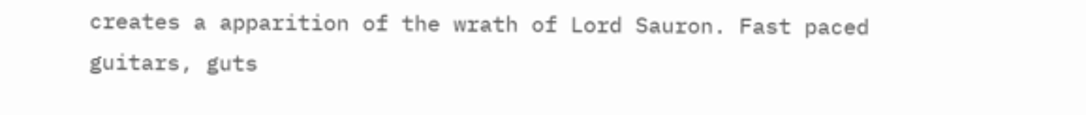creates a apparition of the wrath of Lord Sauron. Fast paced guitars, guts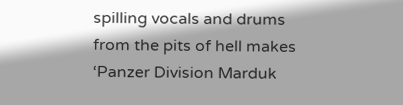spilling vocals and drums from the pits of hell makes ‘Panzer Division Marduk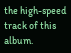the high-speed track of this album.